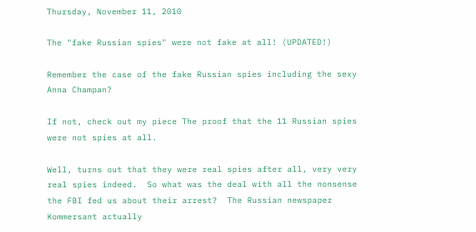Thursday, November 11, 2010

The "fake Russian spies" were not fake at all! (UPDATED!)

Remember the case of the fake Russian spies including the sexy Anna Champan?

If not, check out my piece The proof that the 11 Russian spies were not spies at all.

Well, turns out that they were real spies after all, very very real spies indeed.  So what was the deal with all the nonsense the FBI fed us about their arrest?  The Russian newspaper Kommersant actually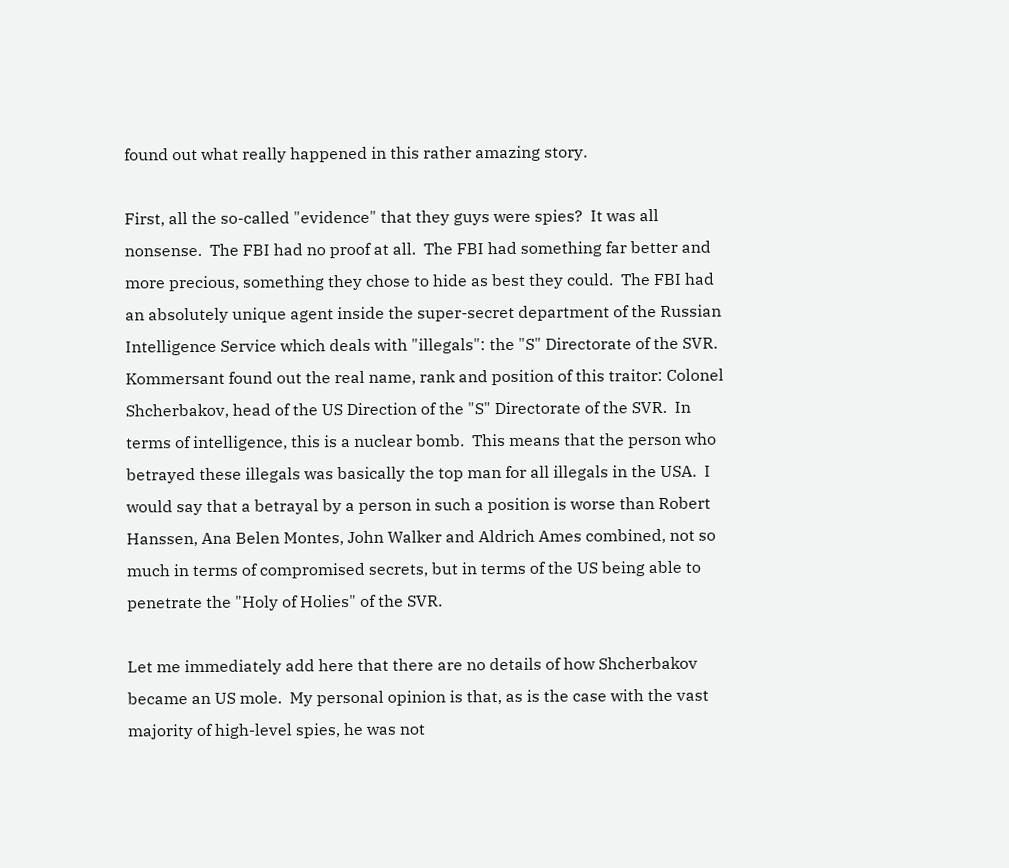found out what really happened in this rather amazing story.

First, all the so-called "evidence" that they guys were spies?  It was all nonsense.  The FBI had no proof at all.  The FBI had something far better and more precious, something they chose to hide as best they could.  The FBI had an absolutely unique agent inside the super-secret department of the Russian Intelligence Service which deals with "illegals": the "S" Directorate of the SVR.  Kommersant found out the real name, rank and position of this traitor: Colonel Shcherbakov, head of the US Direction of the "S" Directorate of the SVR.  In terms of intelligence, this is a nuclear bomb.  This means that the person who betrayed these illegals was basically the top man for all illegals in the USA.  I would say that a betrayal by a person in such a position is worse than Robert Hanssen, Ana Belen Montes, John Walker and Aldrich Ames combined, not so much in terms of compromised secrets, but in terms of the US being able to penetrate the "Holy of Holies" of the SVR.

Let me immediately add here that there are no details of how Shcherbakov became an US mole.  My personal opinion is that, as is the case with the vast majority of high-level spies, he was not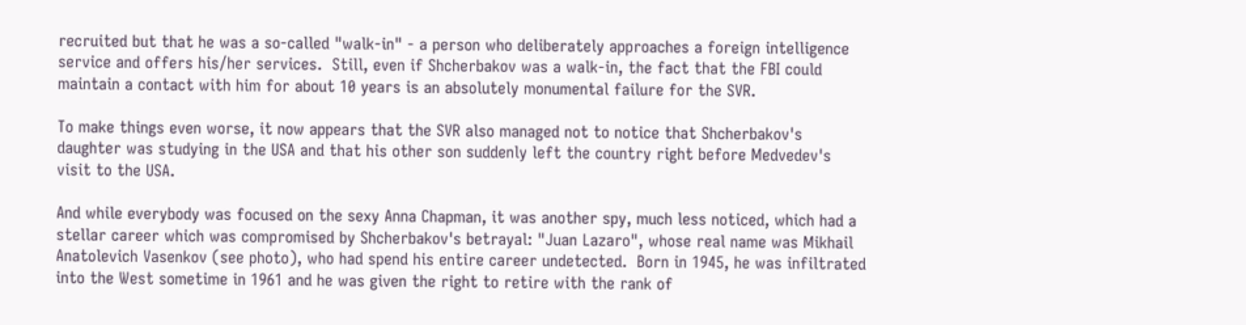recruited but that he was a so-called "walk-in" - a person who deliberately approaches a foreign intelligence service and offers his/her services.  Still, even if Shcherbakov was a walk-in, the fact that the FBI could maintain a contact with him for about 10 years is an absolutely monumental failure for the SVR.

To make things even worse, it now appears that the SVR also managed not to notice that Shcherbakov's daughter was studying in the USA and that his other son suddenly left the country right before Medvedev's visit to the USA.

And while everybody was focused on the sexy Anna Chapman, it was another spy, much less noticed, which had a stellar career which was compromised by Shcherbakov's betrayal: "Juan Lazaro", whose real name was Mikhail Anatolevich Vasenkov (see photo), who had spend his entire career undetected.  Born in 1945, he was infiltrated into the West sometime in 1961 and he was given the right to retire with the rank of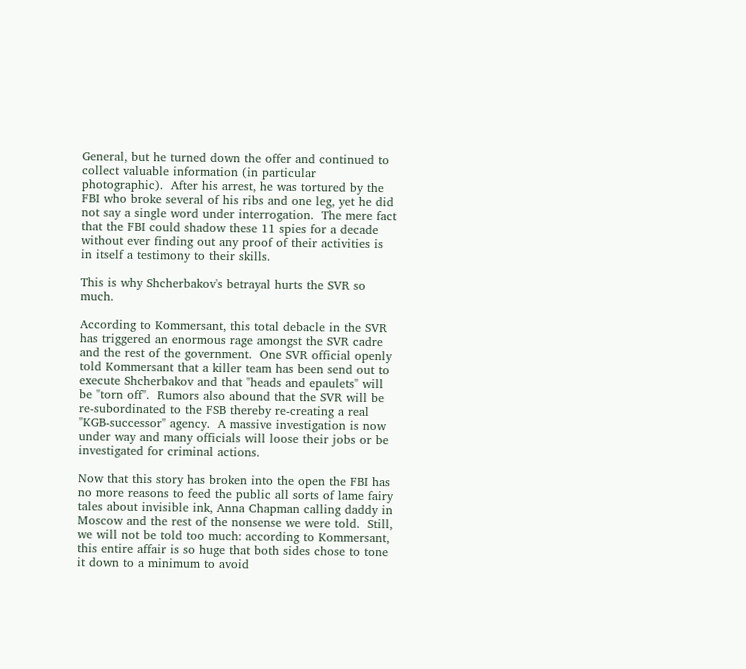General, but he turned down the offer and continued to collect valuable information (in particular photographic).  After his arrest, he was tortured by the FBI who broke several of his ribs and one leg, yet he did not say a single word under interrogation.  The mere fact that the FBI could shadow these 11 spies for a decade without ever finding out any proof of their activities is in itself a testimony to their skills.

This is why Shcherbakov's betrayal hurts the SVR so much.

According to Kommersant, this total debacle in the SVR has triggered an enormous rage amongst the SVR cadre and the rest of the government.  One SVR official openly told Kommersant that a killer team has been send out to execute Shcherbakov and that "heads and epaulets" will be "torn off".  Rumors also abound that the SVR will be re-subordinated to the FSB thereby re-creating a real "KGB-successor" agency.  A massive investigation is now under way and many officials will loose their jobs or be investigated for criminal actions.

Now that this story has broken into the open the FBI has no more reasons to feed the public all sorts of lame fairy tales about invisible ink, Anna Chapman calling daddy in Moscow and the rest of the nonsense we were told.  Still, we will not be told too much: according to Kommersant, this entire affair is so huge that both sides chose to tone it down to a minimum to avoid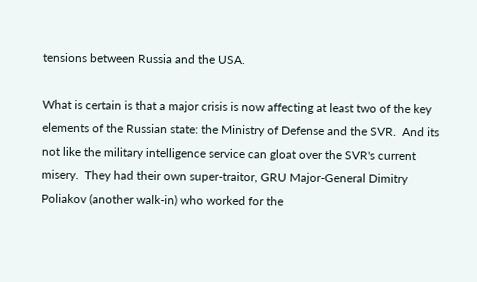tensions between Russia and the USA.

What is certain is that a major crisis is now affecting at least two of the key elements of the Russian state: the Ministry of Defense and the SVR.  And its not like the military intelligence service can gloat over the SVR's current misery.  They had their own super-traitor, GRU Major-General Dimitry Poliakov (another walk-in) who worked for the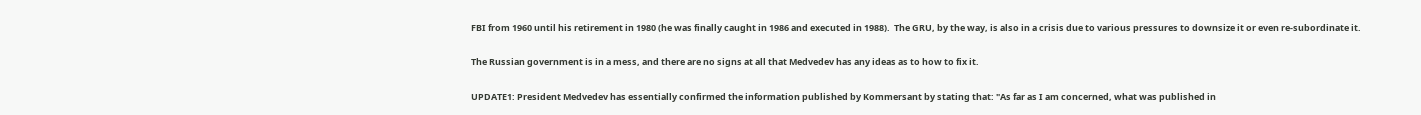FBI from 1960 until his retirement in 1980 (he was finally caught in 1986 and executed in 1988).  The GRU, by the way, is also in a crisis due to various pressures to downsize it or even re-subordinate it.

The Russian government is in a mess, and there are no signs at all that Medvedev has any ideas as to how to fix it.

UPDATE1: President Medvedev has essentially confirmed the information published by Kommersant by stating that: "As far as I am concerned, what was published in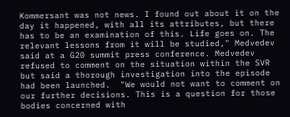Kommersant was not news. I found out about it on the day it happened, with all its attributes, but there has to be an examination of this. Life goes on. The relevant lessons from it will be studied," Medvedev said at a G20 summit press conference. Medvedev refused to comment on the situation within the SVR but said a thorough investigation into the episode had been launched.  "We would not want to comment on our further decisions. This is a question for those bodies concerned with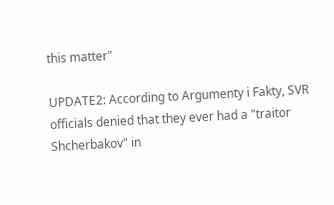this matter"

UPDATE2: According to Argumenty i Fakty, SVR officials denied that they ever had a "traitor Shcherbakov" in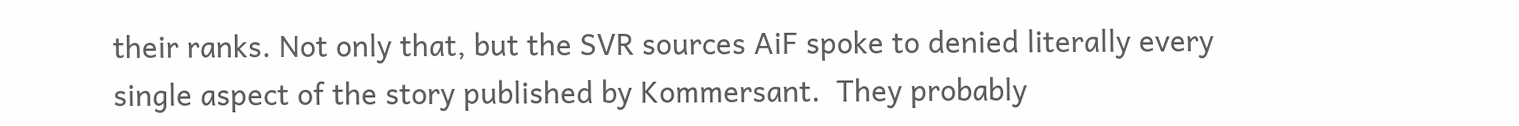their ranks. Not only that, but the SVR sources AiF spoke to denied literally every single aspect of the story published by Kommersant.  They probably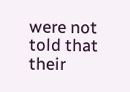were not told that their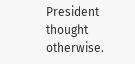President thought otherwise.